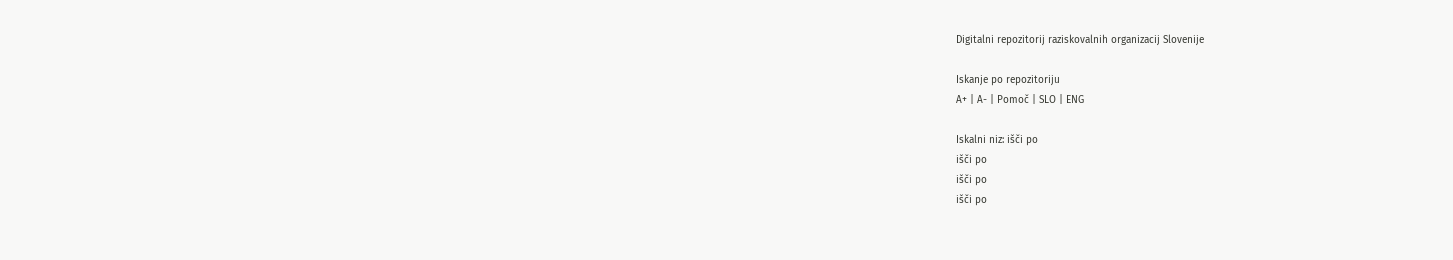Digitalni repozitorij raziskovalnih organizacij Slovenije

Iskanje po repozitoriju
A+ | A- | Pomoč | SLO | ENG

Iskalni niz: išči po
išči po
išči po
išči po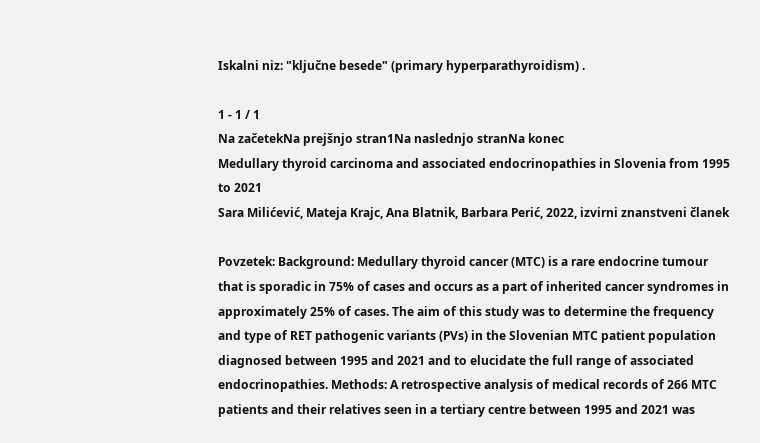Iskalni niz: "ključne besede" (primary hyperparathyroidism) .

1 - 1 / 1
Na začetekNa prejšnjo stran1Na naslednjo stranNa konec
Medullary thyroid carcinoma and associated endocrinopathies in Slovenia from 1995 to 2021
Sara Milićević, Mateja Krajc, Ana Blatnik, Barbara Perić, 2022, izvirni znanstveni članek

Povzetek: Background: Medullary thyroid cancer (MTC) is a rare endocrine tumour that is sporadic in 75% of cases and occurs as a part of inherited cancer syndromes in approximately 25% of cases. The aim of this study was to determine the frequency and type of RET pathogenic variants (PVs) in the Slovenian MTC patient population diagnosed between 1995 and 2021 and to elucidate the full range of associated endocrinopathies. Methods: A retrospective analysis of medical records of 266 MTC patients and their relatives seen in a tertiary centre between 1995 and 2021 was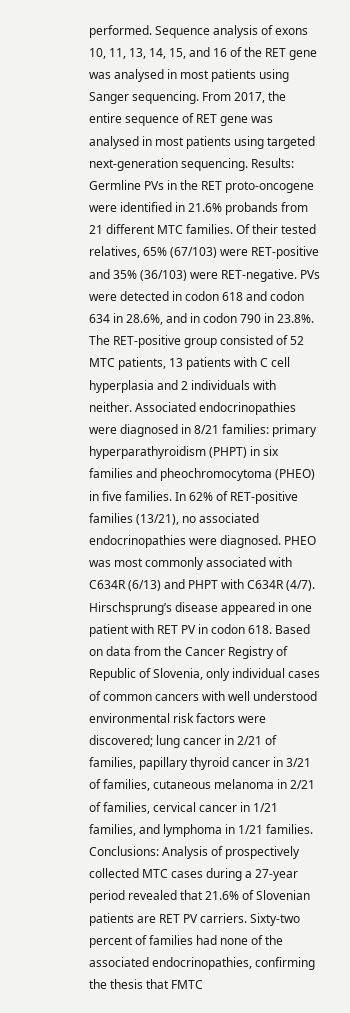performed. Sequence analysis of exons 10, 11, 13, 14, 15, and 16 of the RET gene was analysed in most patients using Sanger sequencing. From 2017, the entire sequence of RET gene was analysed in most patients using targeted next-generation sequencing. Results: Germline PVs in the RET proto-oncogene were identified in 21.6% probands from 21 different MTC families. Of their tested relatives, 65% (67/103) were RET-positive and 35% (36/103) were RET-negative. PVs were detected in codon 618 and codon 634 in 28.6%, and in codon 790 in 23.8%. The RET-positive group consisted of 52 MTC patients, 13 patients with C cell hyperplasia and 2 individuals with neither. Associated endocrinopathies were diagnosed in 8/21 families: primary hyperparathyroidism (PHPT) in six families and pheochromocytoma (PHEO) in five families. In 62% of RET-positive families (13/21), no associated endocrinopathies were diagnosed. PHEO was most commonly associated with C634R (6/13) and PHPT with C634R (4/7). Hirschsprung’s disease appeared in one patient with RET PV in codon 618. Based on data from the Cancer Registry of Republic of Slovenia, only individual cases of common cancers with well understood environmental risk factors were discovered; lung cancer in 2/21 of families, papillary thyroid cancer in 3/21 of families, cutaneous melanoma in 2/21 of families, cervical cancer in 1/21 families, and lymphoma in 1/21 families. Conclusions: Analysis of prospectively collected MTC cases during a 27-year period revealed that 21.6% of Slovenian patients are RET PV carriers. Sixty-two percent of families had none of the associated endocrinopathies, confirming the thesis that FMTC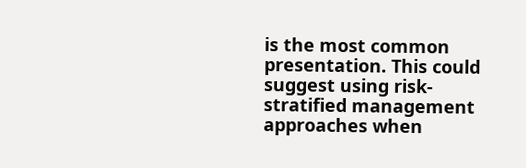is the most common presentation. This could suggest using risk-stratified management approaches when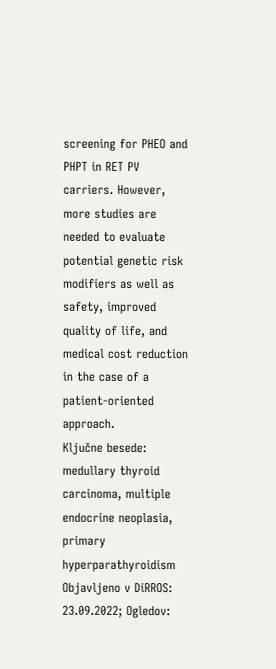screening for PHEO and PHPT in RET PV carriers. However, more studies are needed to evaluate potential genetic risk modifiers as well as safety, improved quality of life, and medical cost reduction in the case of a patient-oriented approach.
Ključne besede: medullary thyroid carcinoma, multiple endocrine neoplasia, primary hyperparathyroidism
Objavljeno v DiRROS: 23.09.2022; Ogledov: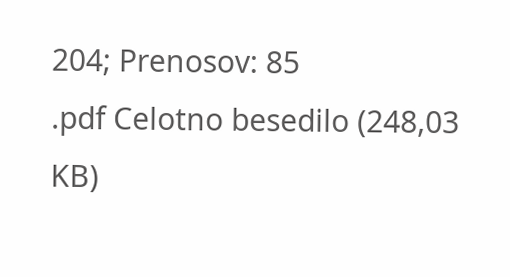204; Prenosov: 85
.pdf Celotno besedilo (248,03 KB)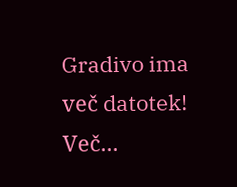Gradivo ima več datotek! Več...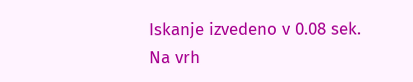Iskanje izvedeno v 0.08 sek.
Na vrh